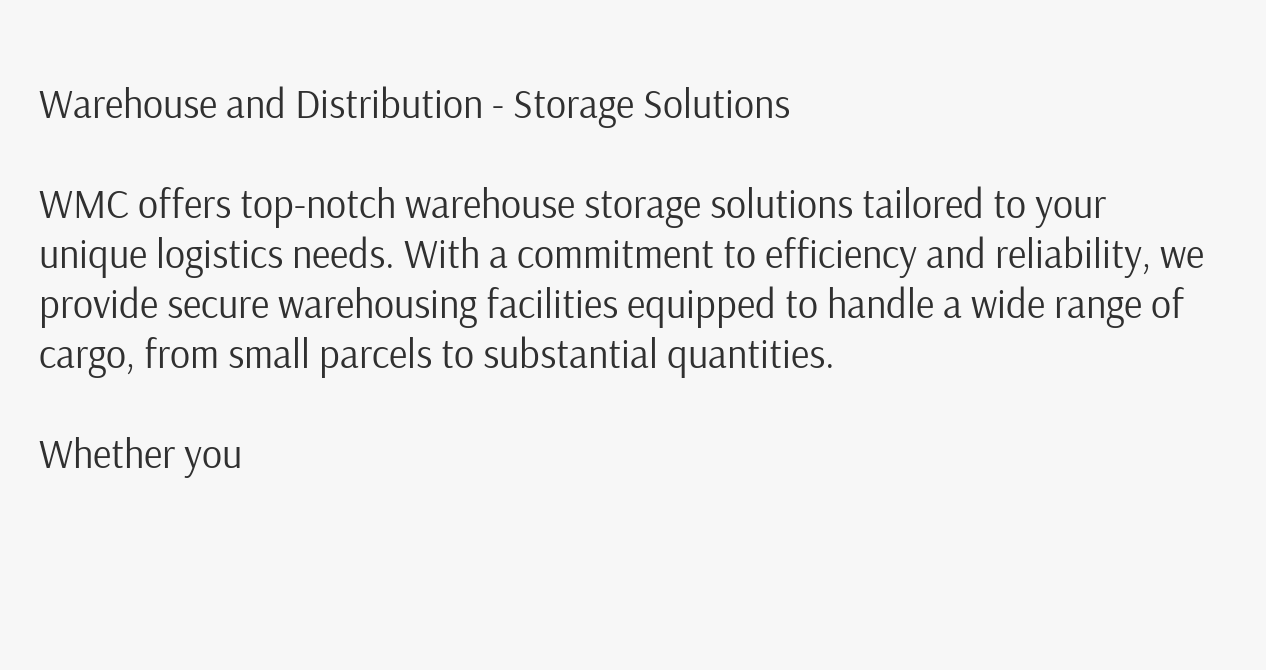Warehouse and Distribution - Storage Solutions

WMC offers top-notch warehouse storage solutions tailored to your unique logistics needs. With a commitment to efficiency and reliability, we provide secure warehousing facilities equipped to handle a wide range of cargo, from small parcels to substantial quantities.

Whether you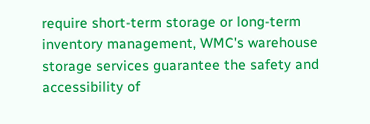require short-term storage or long-term inventory management, WMC's warehouse storage services guarantee the safety and accessibility of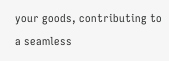your goods, contributing to a seamless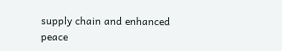supply chain and enhanced peace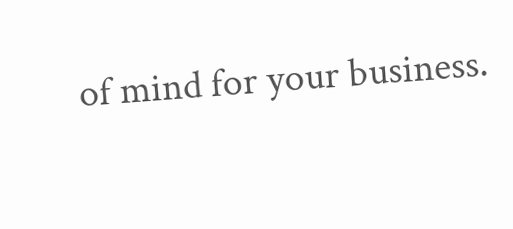of mind for your business.